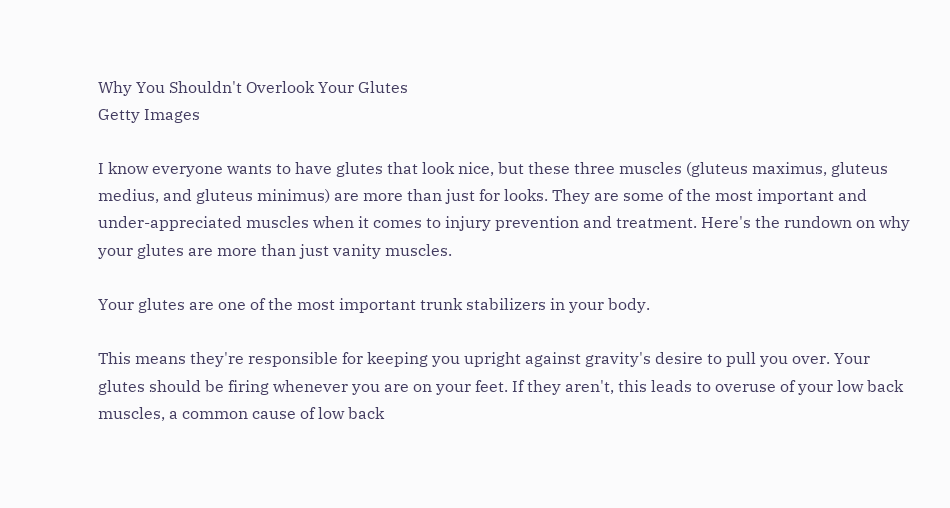Why You Shouldn't Overlook Your Glutes
Getty Images

I know everyone wants to have glutes that look nice, but these three muscles (gluteus maximus, gluteus medius, and gluteus minimus) are more than just for looks. They are some of the most important and under-appreciated muscles when it comes to injury prevention and treatment. Here's the rundown on why your glutes are more than just vanity muscles.

Your glutes are one of the most important trunk stabilizers in your body.

This means they're responsible for keeping you upright against gravity's desire to pull you over. Your glutes should be firing whenever you are on your feet. If they aren't, this leads to overuse of your low back muscles, a common cause of low back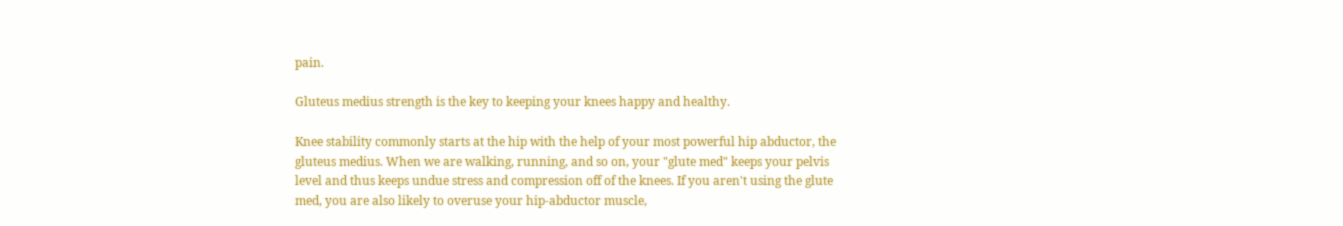pain.

Gluteus medius strength is the key to keeping your knees happy and healthy.

Knee stability commonly starts at the hip with the help of your most powerful hip abductor, the gluteus medius. When we are walking, running, and so on, your "glute med" keeps your pelvis level and thus keeps undue stress and compression off of the knees. If you aren't using the glute med, you are also likely to overuse your hip-abductor muscle,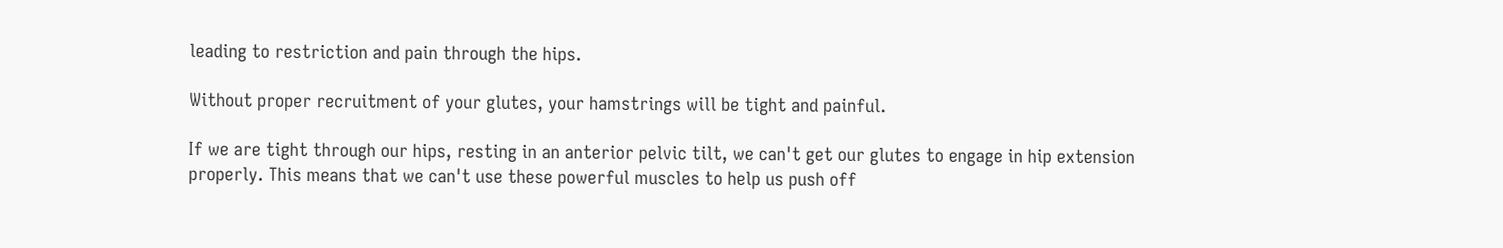leading to restriction and pain through the hips.

Without proper recruitment of your glutes, your hamstrings will be tight and painful.

If we are tight through our hips, resting in an anterior pelvic tilt, we can't get our glutes to engage in hip extension properly. This means that we can't use these powerful muscles to help us push off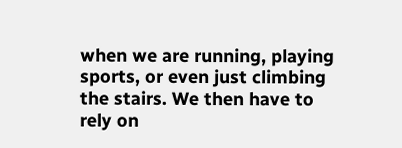when we are running, playing sports, or even just climbing the stairs. We then have to rely on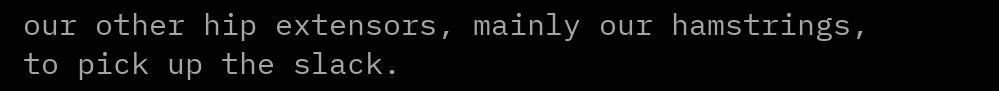our other hip extensors, mainly our hamstrings, to pick up the slack.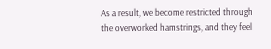As a result, we become restricted through the overworked hamstrings, and they feel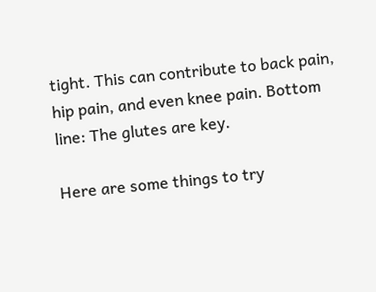tight. This can contribute to back pain, hip pain, and even knee pain. Bottom line: The glutes are key.

Here are some things to try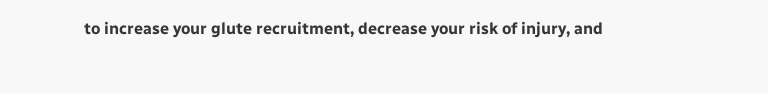to increase your glute recruitment, decrease your risk of injury, and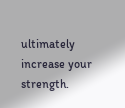ultimately increase your strength.